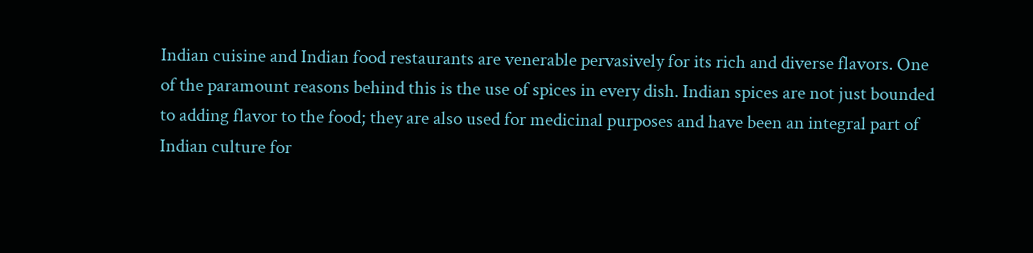Indian cuisine and Indian food restaurants are venerable pervasively for its rich and diverse flavors. One of the paramount reasons behind this is the use of spices in every dish. Indian spices are not just bounded to adding flavor to the food; they are also used for medicinal purposes and have been an integral part of Indian culture for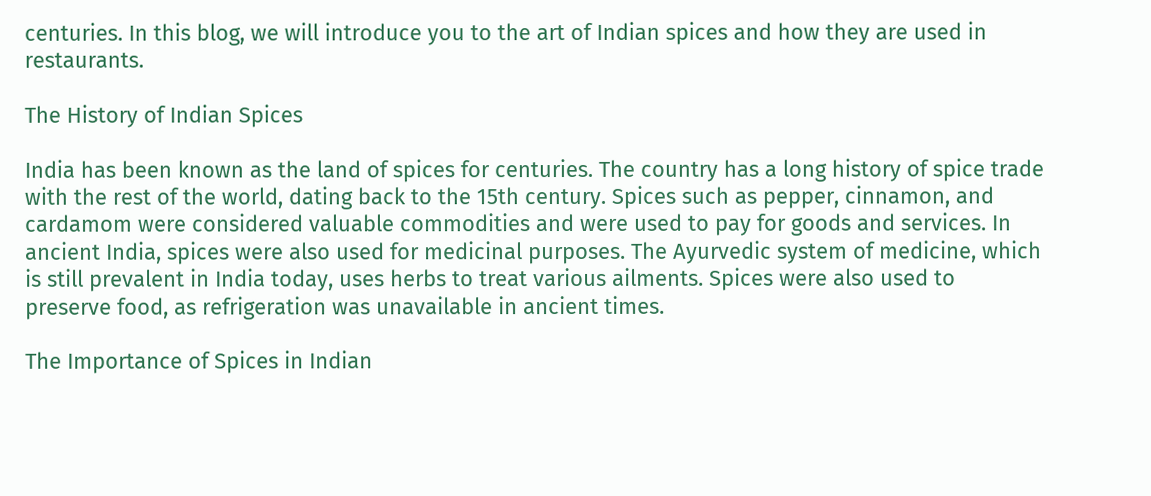centuries. In this blog, we will introduce you to the art of Indian spices and how they are used in restaurants.

The History of Indian Spices

India has been known as the land of spices for centuries. The country has a long history of spice trade with the rest of the world, dating back to the 15th century. Spices such as pepper, cinnamon, and cardamom were considered valuable commodities and were used to pay for goods and services. In ancient India, spices were also used for medicinal purposes. The Ayurvedic system of medicine, which is still prevalent in India today, uses herbs to treat various ailments. Spices were also used to preserve food, as refrigeration was unavailable in ancient times.

The Importance of Spices in Indian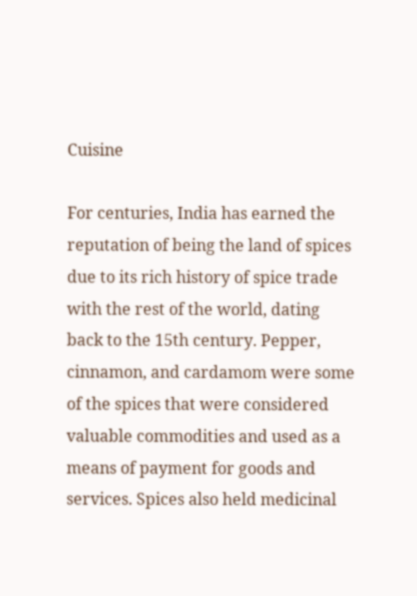Cuisine

For centuries, India has earned the reputation of being the land of spices due to its rich history of spice trade with the rest of the world, dating back to the 15th century. Pepper, cinnamon, and cardamom were some of the spices that were considered valuable commodities and used as a means of payment for goods and services. Spices also held medicinal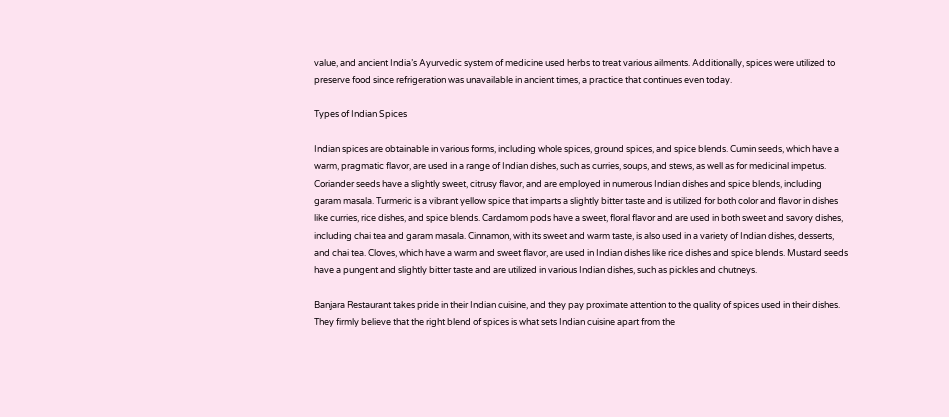value, and ancient India’s Ayurvedic system of medicine used herbs to treat various ailments. Additionally, spices were utilized to preserve food since refrigeration was unavailable in ancient times, a practice that continues even today.

Types of Indian Spices

Indian spices are obtainable in various forms, including whole spices, ground spices, and spice blends. Cumin seeds, which have a warm, pragmatic flavor, are used in a range of Indian dishes, such as curries, soups, and stews, as well as for medicinal impetus. Coriander seeds have a slightly sweet, citrusy flavor, and are employed in numerous Indian dishes and spice blends, including garam masala. Turmeric is a vibrant yellow spice that imparts a slightly bitter taste and is utilized for both color and flavor in dishes like curries, rice dishes, and spice blends. Cardamom pods have a sweet, floral flavor and are used in both sweet and savory dishes, including chai tea and garam masala. Cinnamon, with its sweet and warm taste, is also used in a variety of Indian dishes, desserts, and chai tea. Cloves, which have a warm and sweet flavor, are used in Indian dishes like rice dishes and spice blends. Mustard seeds have a pungent and slightly bitter taste and are utilized in various Indian dishes, such as pickles and chutneys.

Banjara Restaurant takes pride in their Indian cuisine, and they pay proximate attention to the quality of spices used in their dishes. They firmly believe that the right blend of spices is what sets Indian cuisine apart from the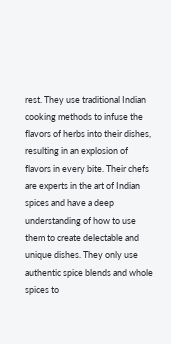rest. They use traditional Indian cooking methods to infuse the flavors of herbs into their dishes, resulting in an explosion of flavors in every bite. Their chefs are experts in the art of Indian spices and have a deep understanding of how to use them to create delectable and unique dishes. They only use authentic spice blends and whole spices to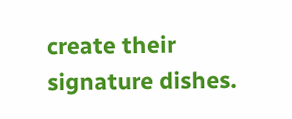create their signature dishes.